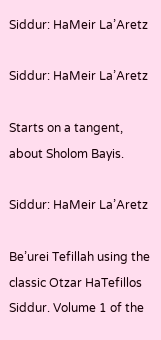Siddur: HaMeir La’Aretz

Siddur: HaMeir La’Aretz

Starts on a tangent, about Sholom Bayis.

Siddur: HaMeir La’Aretz

Be’urei Tefillah using the classic Otzar HaTefillos Siddur. Volume 1 of the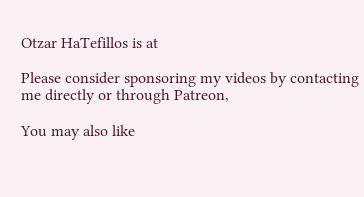Otzar HaTefillos is at

Please consider sponsoring my videos by contacting me directly or through Patreon,

You may also like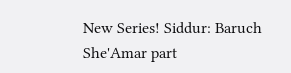New Series! Siddur: Baruch She'Amar part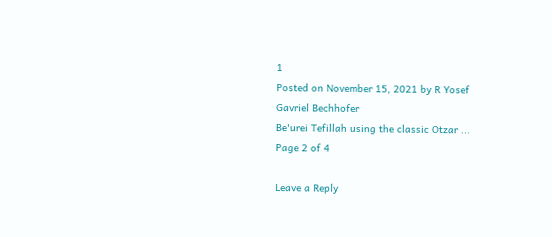1
Posted on November 15, 2021 by R Yosef Gavriel Bechhofer
Be'urei Tefillah using the classic Otzar ...
Page 2 of 4

Leave a Reply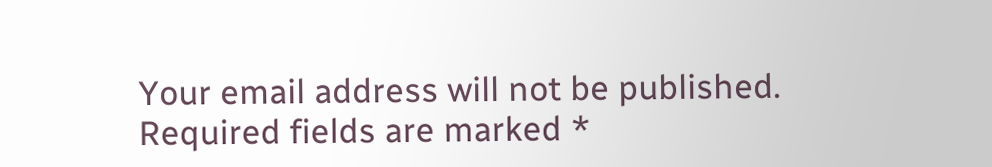Your email address will not be published. Required fields are marked *